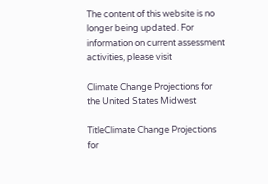The content of this website is no longer being updated. For information on current assessment activities, please visit

Climate Change Projections for the United States Midwest

TitleClimate Change Projections for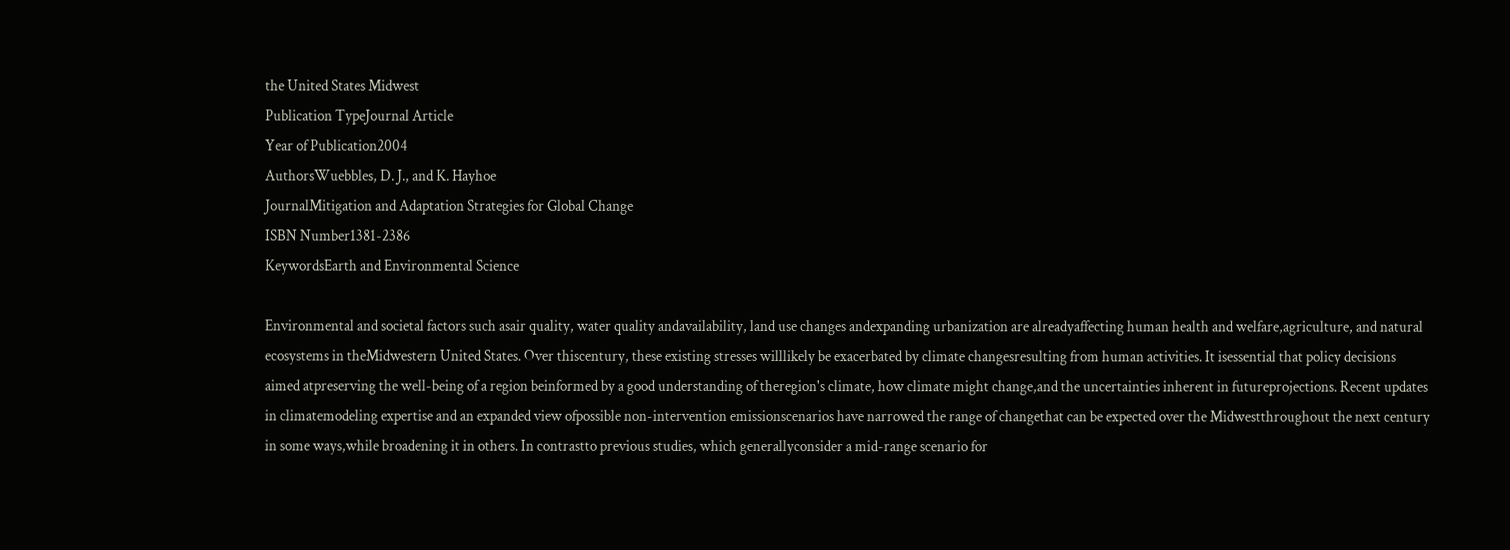the United States Midwest
Publication TypeJournal Article
Year of Publication2004
AuthorsWuebbles, D. J., and K. Hayhoe
JournalMitigation and Adaptation Strategies for Global Change
ISBN Number1381-2386
KeywordsEarth and Environmental Science

Environmental and societal factors such asair quality, water quality andavailability, land use changes andexpanding urbanization are alreadyaffecting human health and welfare,agriculture, and natural ecosystems in theMidwestern United States. Over thiscentury, these existing stresses willlikely be exacerbated by climate changesresulting from human activities. It isessential that policy decisions aimed atpreserving the well-being of a region beinformed by a good understanding of theregion's climate, how climate might change,and the uncertainties inherent in futureprojections. Recent updates in climatemodeling expertise and an expanded view ofpossible non-intervention emissionscenarios have narrowed the range of changethat can be expected over the Midwestthroughout the next century in some ways,while broadening it in others. In contrastto previous studies, which generallyconsider a mid-range scenario for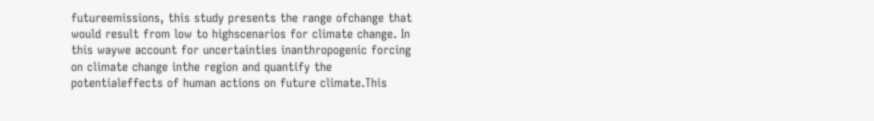futureemissions, this study presents the range ofchange that would result from low to highscenarios for climate change. In this waywe account for uncertainties inanthropogenic forcing on climate change inthe region and quantify the potentialeffects of human actions on future climate.This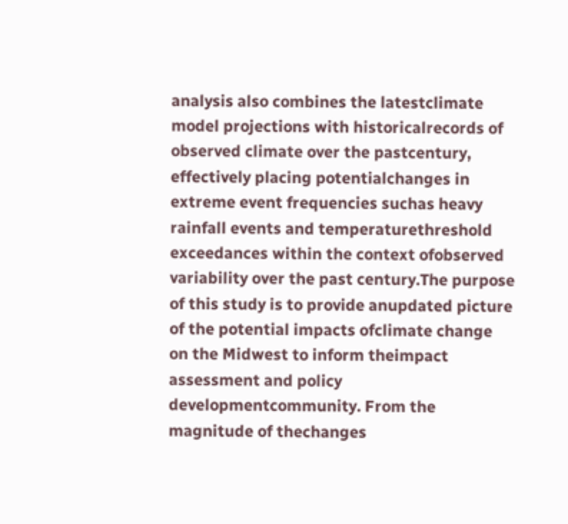analysis also combines the latestclimate model projections with historicalrecords of observed climate over the pastcentury, effectively placing potentialchanges in extreme event frequencies suchas heavy rainfall events and temperaturethreshold exceedances within the context ofobserved variability over the past century.The purpose of this study is to provide anupdated picture of the potential impacts ofclimate change on the Midwest to inform theimpact assessment and policy developmentcommunity. From the magnitude of thechanges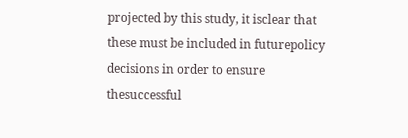projected by this study, it isclear that these must be included in futurepolicy decisions in order to ensure thesuccessful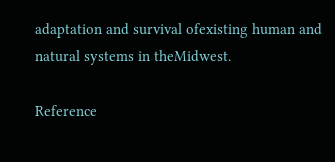adaptation and survival ofexisting human and natural systems in theMidwest.

Reference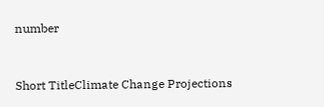number


Short TitleClimate Change Projections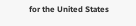for the United States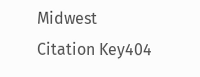Midwest
Citation Key404